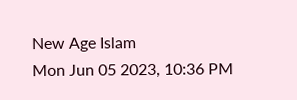New Age Islam
Mon Jun 05 2023, 10:36 PM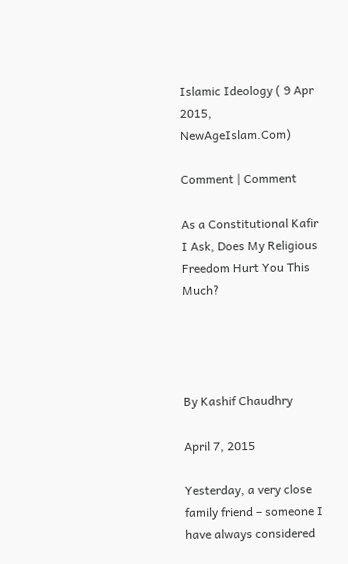Islamic Ideology ( 9 Apr 2015, NewAgeIslam.Com)

Comment | Comment

As a Constitutional Kafir I Ask, Does My Religious Freedom Hurt You This Much?




By Kashif Chaudhry

April 7, 2015

Yesterday, a very close family friend – someone I have always considered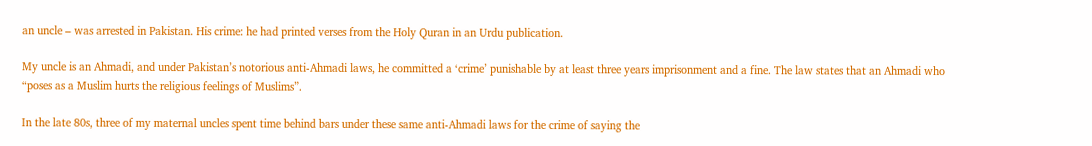an uncle – was arrested in Pakistan. His crime: he had printed verses from the Holy Quran in an Urdu publication.

My uncle is an Ahmadi, and under Pakistan’s notorious anti-Ahmadi laws, he committed a ‘crime’ punishable by at least three years imprisonment and a fine. The law states that an Ahmadi who “poses as a Muslim hurts the religious feelings of Muslims”.

In the late 80s, three of my maternal uncles spent time behind bars under these same anti-Ahmadi laws for the crime of saying the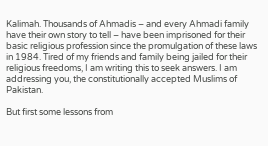Kalimah. Thousands of Ahmadis – and every Ahmadi family have their own story to tell – have been imprisoned for their basic religious profession since the promulgation of these laws in 1984. Tired of my friends and family being jailed for their religious freedoms, I am writing this to seek answers. I am addressing you, the constitutionally accepted Muslims of Pakistan.

But first some lessons from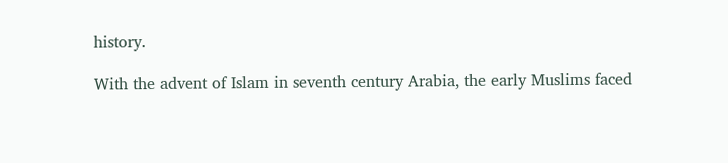history.

With the advent of Islam in seventh century Arabia, the early Muslims faced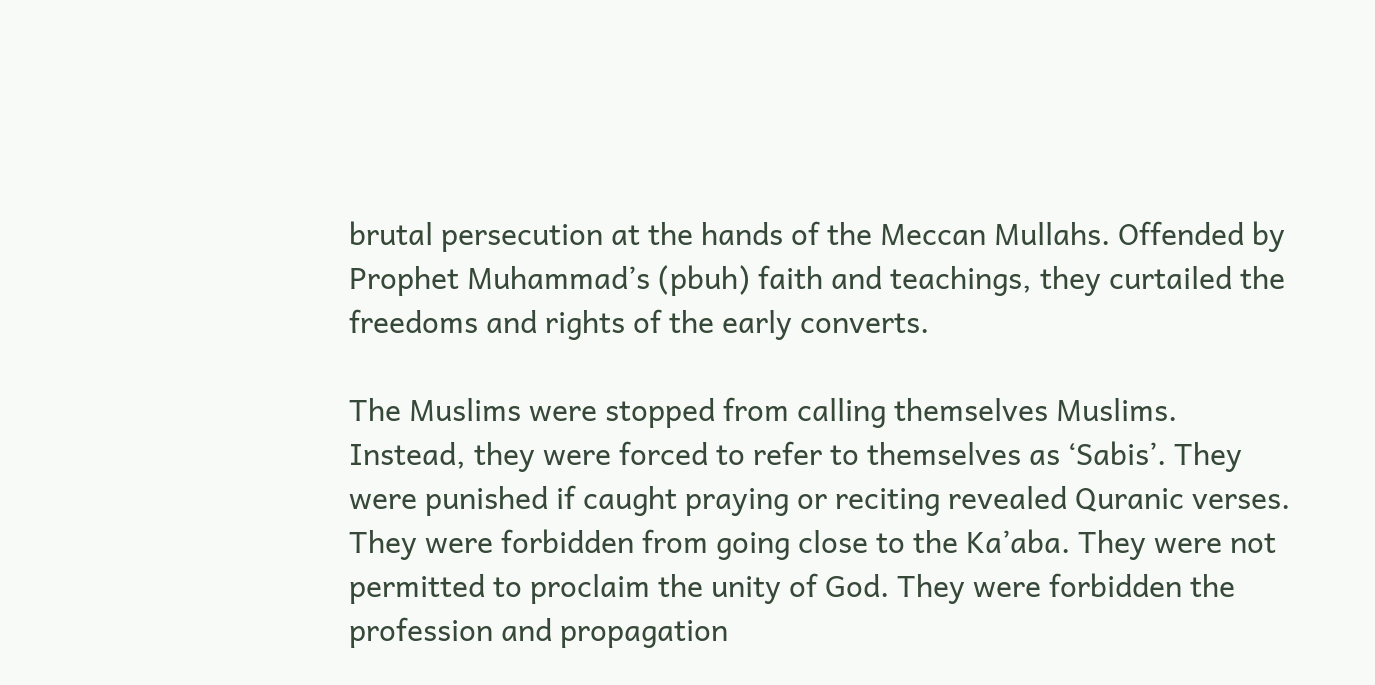brutal persecution at the hands of the Meccan Mullahs. Offended by Prophet Muhammad’s (pbuh) faith and teachings, they curtailed the freedoms and rights of the early converts.

The Muslims were stopped from calling themselves Muslims. Instead, they were forced to refer to themselves as ‘Sabis’. They were punished if caught praying or reciting revealed Quranic verses. They were forbidden from going close to the Ka’aba. They were not permitted to proclaim the unity of God. They were forbidden the profession and propagation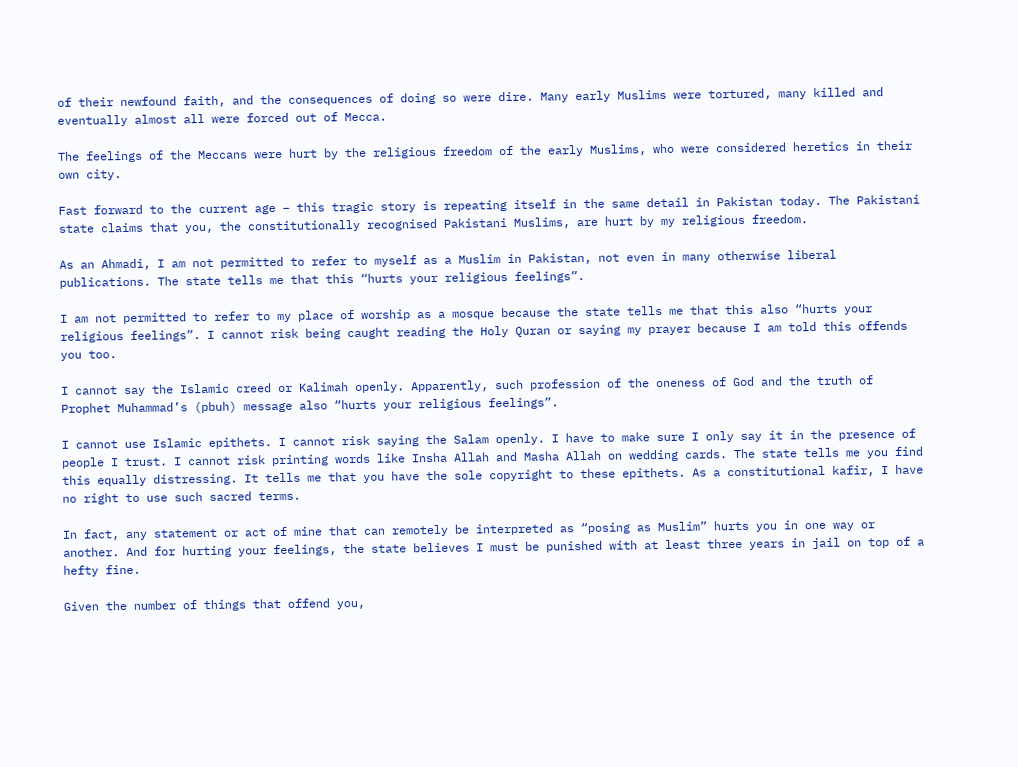of their newfound faith, and the consequences of doing so were dire. Many early Muslims were tortured, many killed and eventually almost all were forced out of Mecca.

The feelings of the Meccans were hurt by the religious freedom of the early Muslims, who were considered heretics in their own city.

Fast forward to the current age – this tragic story is repeating itself in the same detail in Pakistan today. The Pakistani state claims that you, the constitutionally recognised Pakistani Muslims, are hurt by my religious freedom.

As an Ahmadi, I am not permitted to refer to myself as a Muslim in Pakistan, not even in many otherwise liberal publications. The state tells me that this “hurts your religious feelings”.

I am not permitted to refer to my place of worship as a mosque because the state tells me that this also “hurts your religious feelings”. I cannot risk being caught reading the Holy Quran or saying my prayer because I am told this offends you too.

I cannot say the Islamic creed or Kalimah openly. Apparently, such profession of the oneness of God and the truth of Prophet Muhammad’s (pbuh) message also “hurts your religious feelings”.

I cannot use Islamic epithets. I cannot risk saying the Salam openly. I have to make sure I only say it in the presence of people I trust. I cannot risk printing words like Insha Allah and Masha Allah on wedding cards. The state tells me you find this equally distressing. It tells me that you have the sole copyright to these epithets. As a constitutional kafir, I have no right to use such sacred terms.

In fact, any statement or act of mine that can remotely be interpreted as “posing as Muslim” hurts you in one way or another. And for hurting your feelings, the state believes I must be punished with at least three years in jail on top of a hefty fine.

Given the number of things that offend you,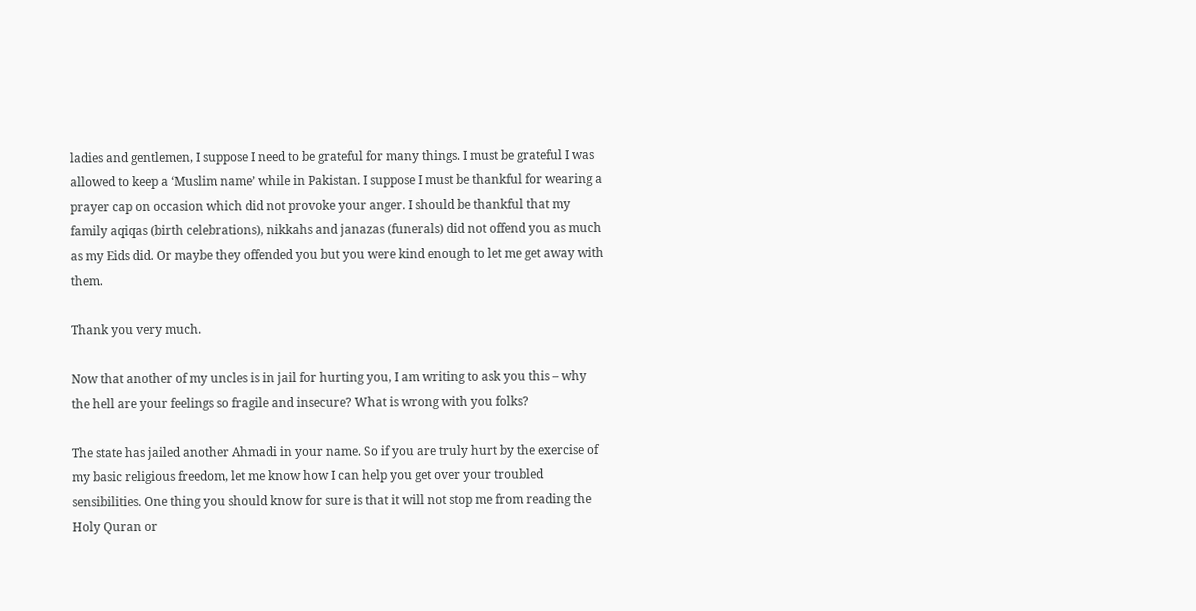ladies and gentlemen, I suppose I need to be grateful for many things. I must be grateful I was allowed to keep a ‘Muslim name’ while in Pakistan. I suppose I must be thankful for wearing a prayer cap on occasion which did not provoke your anger. I should be thankful that my family aqiqas (birth celebrations), nikkahs and janazas (funerals) did not offend you as much as my Eids did. Or maybe they offended you but you were kind enough to let me get away with them.

Thank you very much.

Now that another of my uncles is in jail for hurting you, I am writing to ask you this – why the hell are your feelings so fragile and insecure? What is wrong with you folks?

The state has jailed another Ahmadi in your name. So if you are truly hurt by the exercise of my basic religious freedom, let me know how I can help you get over your troubled sensibilities. One thing you should know for sure is that it will not stop me from reading the Holy Quran or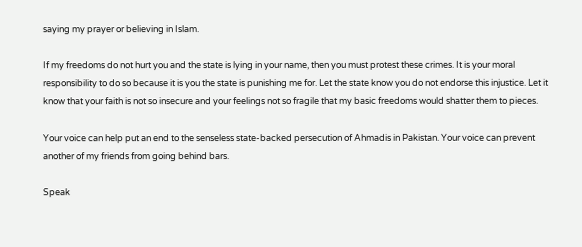saying my prayer or believing in Islam.

If my freedoms do not hurt you and the state is lying in your name, then you must protest these crimes. It is your moral responsibility to do so because it is you the state is punishing me for. Let the state know you do not endorse this injustice. Let it know that your faith is not so insecure and your feelings not so fragile that my basic freedoms would shatter them to pieces.

Your voice can help put an end to the senseless state-backed persecution of Ahmadis in Pakistan. Your voice can prevent another of my friends from going behind bars.

Speak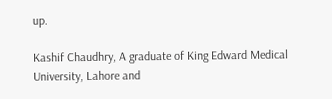up.

Kashif Chaudhry, A graduate of King Edward Medical University, Lahore and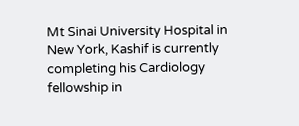Mt Sinai University Hospital in New York, Kashif is currently completing his Cardiology fellowship in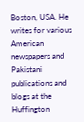Boston, USA. He writes for various American newspapers and Pakistani publications and blogs at the Huffington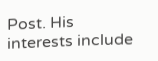Post. His interests include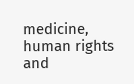medicine, human rights and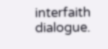interfaith dialogue.